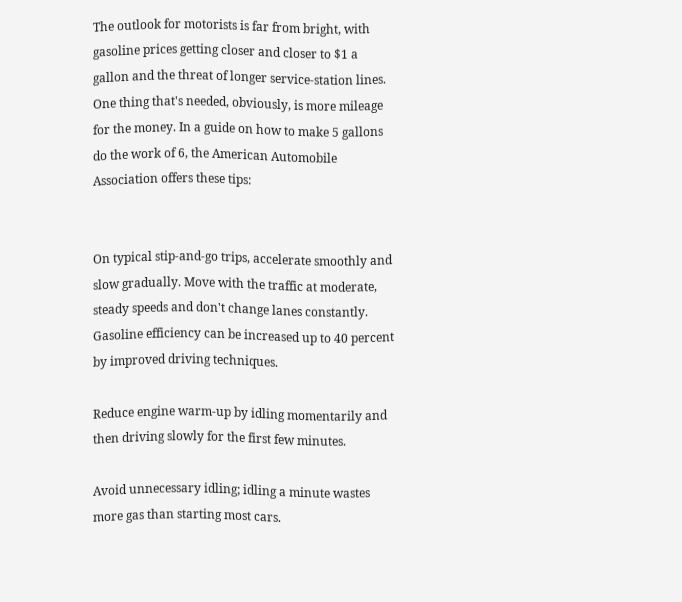The outlook for motorists is far from bright, with gasoline prices getting closer and closer to $1 a gallon and the threat of longer service-station lines. One thing that's needed, obviously, is more mileage for the money. In a guide on how to make 5 gallons do the work of 6, the American Automobile Association offers these tips:


On typical stip-and-go trips, accelerate smoothly and slow gradually. Move with the traffic at moderate, steady speeds and don't change lanes constantly. Gasoline efficiency can be increased up to 40 percent by improved driving techniques.

Reduce engine warm-up by idling momentarily and then driving slowly for the first few minutes.

Avoid unnecessary idling; idling a minute wastes more gas than starting most cars.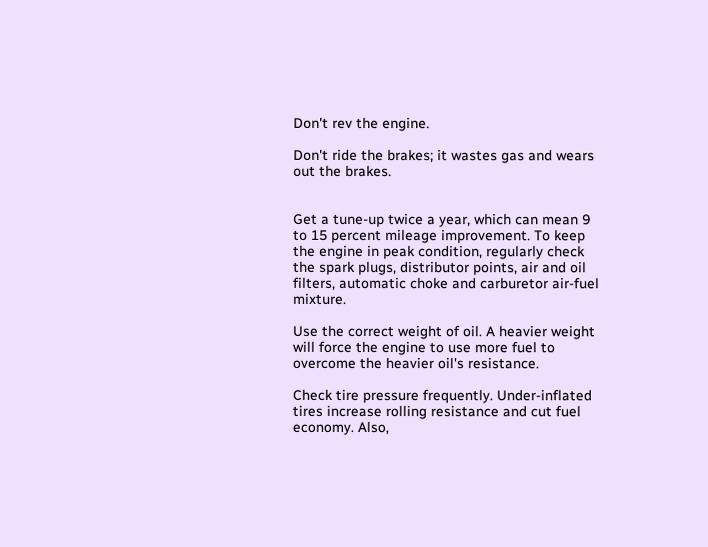Don't rev the engine.

Don't ride the brakes; it wastes gas and wears out the brakes.


Get a tune-up twice a year, which can mean 9 to 15 percent mileage improvement. To keep the engine in peak condition, regularly check the spark plugs, distributor points, air and oil filters, automatic choke and carburetor air-fuel mixture.

Use the correct weight of oil. A heavier weight will force the engine to use more fuel to overcome the heavier oil's resistance.

Check tire pressure frequently. Under-inflated tires increase rolling resistance and cut fuel economy. Also,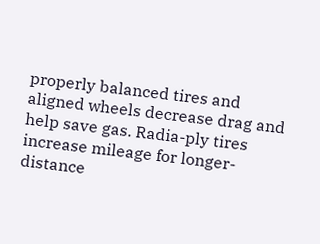properly balanced tires and aligned wheels decrease drag and help save gas. Radia-ply tires increase mileage for longer-distance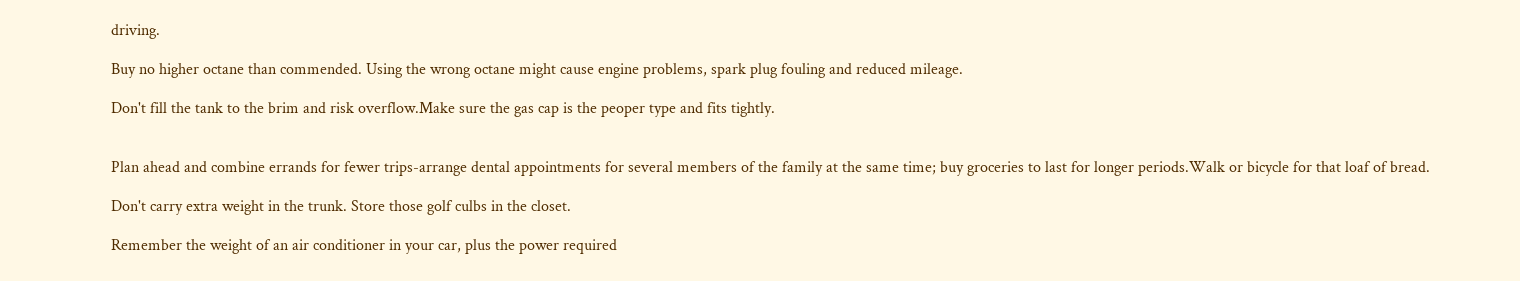driving.

Buy no higher octane than commended. Using the wrong octane might cause engine problems, spark plug fouling and reduced mileage.

Don't fill the tank to the brim and risk overflow.Make sure the gas cap is the peoper type and fits tightly.


Plan ahead and combine errands for fewer trips-arrange dental appointments for several members of the family at the same time; buy groceries to last for longer periods.Walk or bicycle for that loaf of bread.

Don't carry extra weight in the trunk. Store those golf culbs in the closet.

Remember the weight of an air conditioner in your car, plus the power required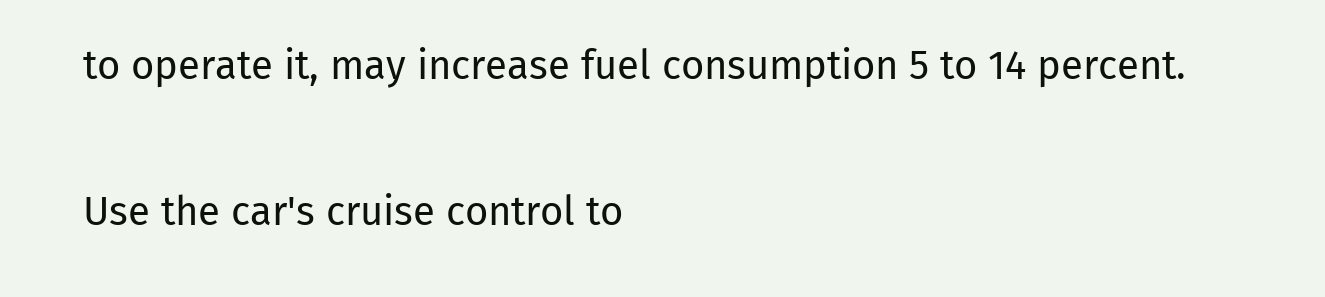to operate it, may increase fuel consumption 5 to 14 percent.

Use the car's cruise control to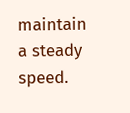maintain a steady speed.